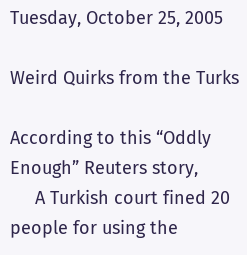Tuesday, October 25, 2005

Weird Quirks from the Turks

According to this “Oddly Enough” Reuters story,
     A Turkish court fined 20 people for using the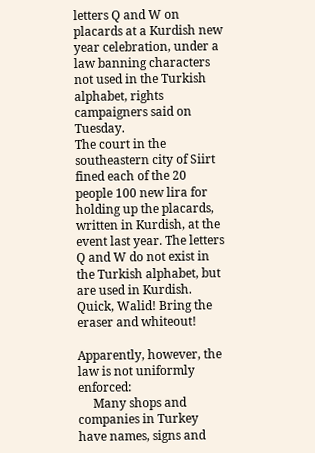letters Q and W on placards at a Kurdish new year celebration, under a law banning characters not used in the Turkish alphabet, rights campaigners said on Tuesday.
The court in the southeastern city of Siirt fined each of the 20 people 100 new lira for holding up the placards, written in Kurdish, at the event last year. The letters Q and W do not exist in the Turkish alphabet, but are used in Kurdish.
Quick, Walid! Bring the eraser and whiteout!

Apparently, however, the law is not uniformly enforced:
     Many shops and companies in Turkey have names, signs and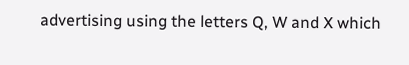advertising using the letters Q, W and X which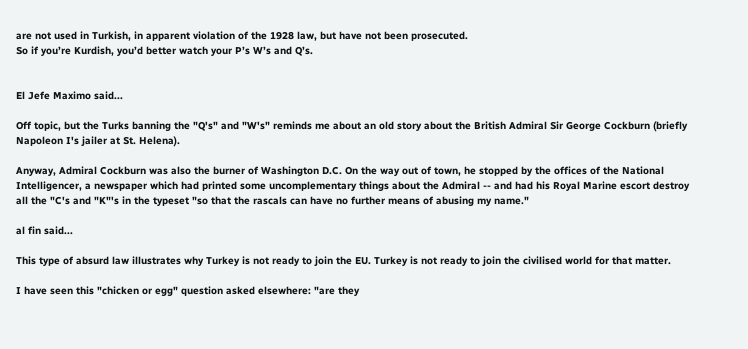are not used in Turkish, in apparent violation of the 1928 law, but have not been prosecuted.
So if you’re Kurdish, you’d better watch your P’s W’s and Q’s.


El Jefe Maximo said...

Off topic, but the Turks banning the "Q's" and "W's" reminds me about an old story about the British Admiral Sir George Cockburn (briefly Napoleon I's jailer at St. Helena).

Anyway, Admiral Cockburn was also the burner of Washington D.C. On the way out of town, he stopped by the offices of the National Intelligencer, a newspaper which had printed some uncomplementary things about the Admiral -- and had his Royal Marine escort destroy all the "C's and "K"'s in the typeset "so that the rascals can have no further means of abusing my name."

al fin said...

This type of absurd law illustrates why Turkey is not ready to join the EU. Turkey is not ready to join the civilised world for that matter.

I have seen this "chicken or egg" question asked elsewhere: "are they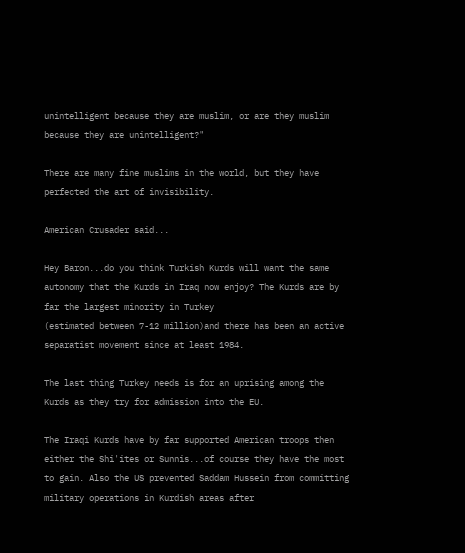unintelligent because they are muslim, or are they muslim because they are unintelligent?"

There are many fine muslims in the world, but they have perfected the art of invisibility.

American Crusader said...

Hey Baron...do you think Turkish Kurds will want the same autonomy that the Kurds in Iraq now enjoy? The Kurds are by far the largest minority in Turkey
(estimated between 7-12 million)and there has been an active separatist movement since at least 1984.

The last thing Turkey needs is for an uprising among the Kurds as they try for admission into the EU.

The Iraqi Kurds have by far supported American troops then either the Shi'ites or Sunnis...of course they have the most to gain. Also the US prevented Saddam Hussein from committing military operations in Kurdish areas after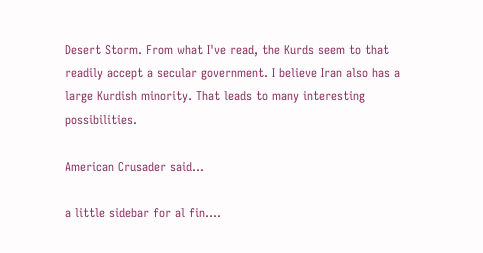Desert Storm. From what I've read, the Kurds seem to that readily accept a secular government. I believe Iran also has a large Kurdish minority. That leads to many interesting possibilities.

American Crusader said...

a little sidebar for al fin....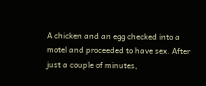A chicken and an egg checked into a motel and proceeded to have sex. After just a couple of minutes,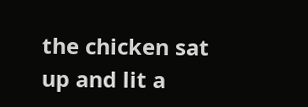the chicken sat up and lit a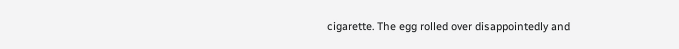cigarette. The egg rolled over disappointedly and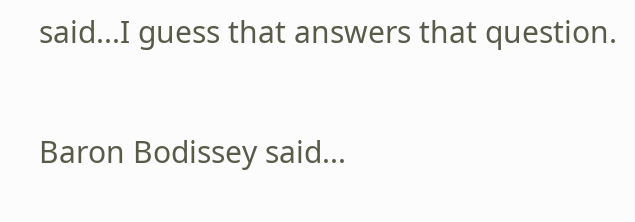said...I guess that answers that question.

Baron Bodissey said...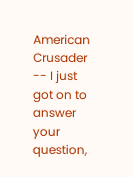American Crusader -- I just got on to answer your question,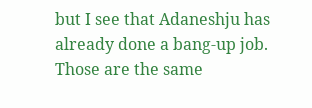but I see that Adaneshju has already done a bang-up job. Those are the same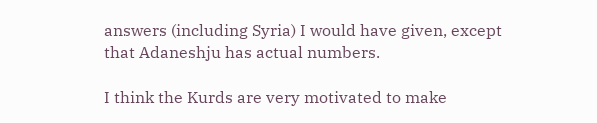answers (including Syria) I would have given, except that Adaneshju has actual numbers.

I think the Kurds are very motivated to make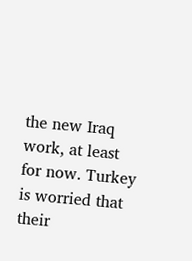the new Iraq work, at least for now. Turkey is worried that their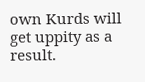own Kurds will get uppity as a result.